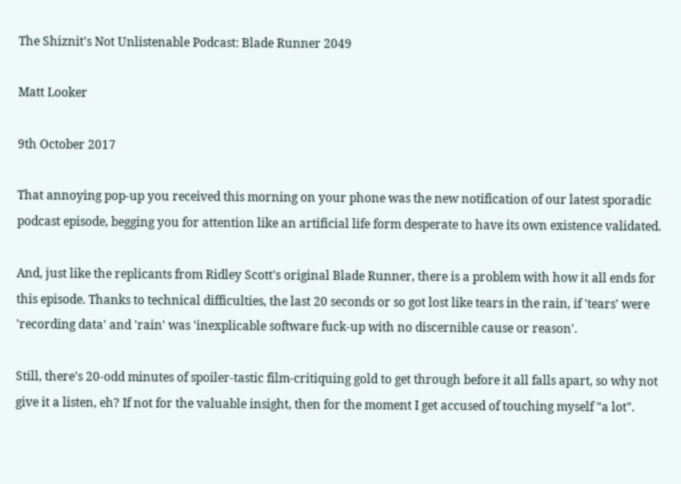The Shiznit's Not Unlistenable Podcast: Blade Runner 2049

Matt Looker

9th October 2017

That annoying pop-up you received this morning on your phone was the new notification of our latest sporadic podcast episode, begging you for attention like an artificial life form desperate to have its own existence validated.

And, just like the replicants from Ridley Scott's original Blade Runner, there is a problem with how it all ends for this episode. Thanks to technical difficulties, the last 20 seconds or so got lost like tears in the rain, if 'tears' were 'recording data' and 'rain' was 'inexplicable software fuck-up with no discernible cause or reason'.

Still, there's 20-odd minutes of spoiler-tastic film-critiquing gold to get through before it all falls apart, so why not give it a listen, eh? If not for the valuable insight, then for the moment I get accused of touching myself "a lot".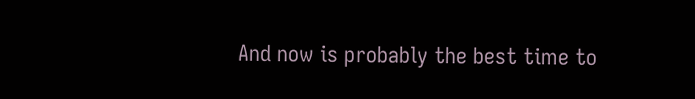And now is probably the best time to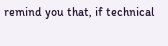remind you that, if technical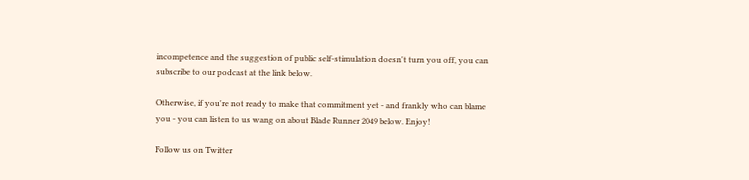incompetence and the suggestion of public self-stimulation doesn't turn you off, you can subscribe to our podcast at the link below.

Otherwise, if you're not ready to make that commitment yet - and frankly who can blame you - you can listen to us wang on about Blade Runner 2049 below. Enjoy!

Follow us on Twitter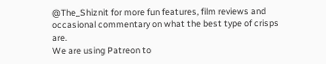@The_Shiznit for more fun features, film reviews and occasional commentary on what the best type of crisps are.
We are using Patreon to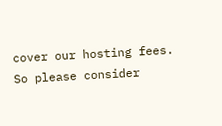cover our hosting fees. So please consider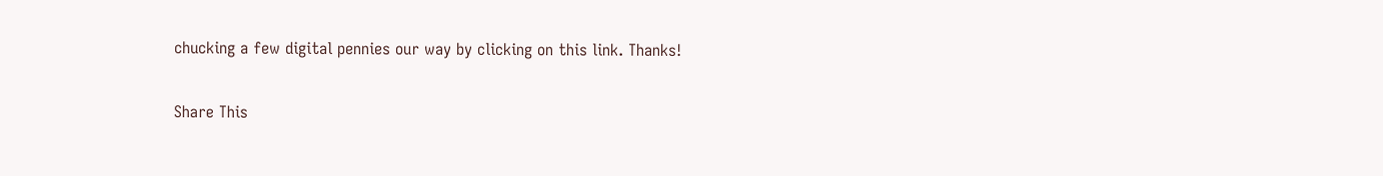chucking a few digital pennies our way by clicking on this link. Thanks!

Share This